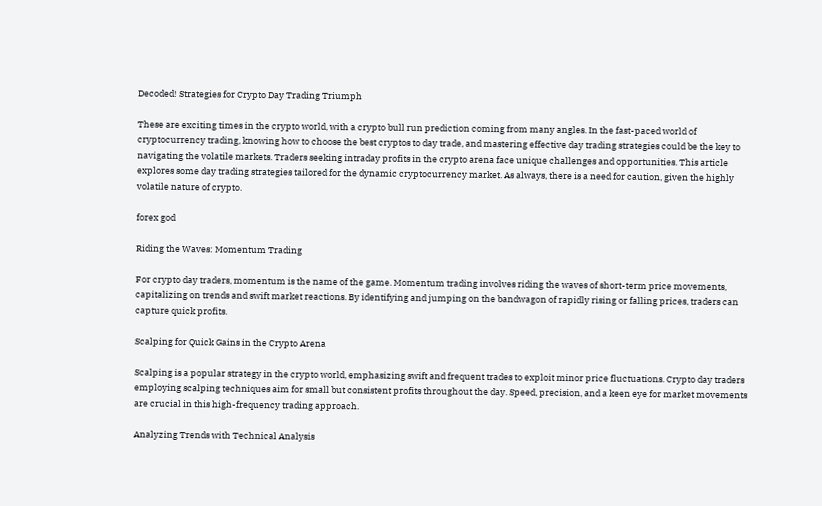Decoded! Strategies for Crypto Day Trading Triumph

These are exciting times in the crypto world, with a crypto bull run prediction coming from many angles. In the fast-paced world of cryptocurrency trading, knowing how to choose the best cryptos to day trade, and mastering effective day trading strategies could be the key to navigating the volatile markets. Traders seeking intraday profits in the crypto arena face unique challenges and opportunities. This article explores some day trading strategies tailored for the dynamic cryptocurrency market. As always, there is a need for caution, given the highly volatile nature of crypto.

forex god

Riding the Waves: Momentum Trading

For crypto day traders, momentum is the name of the game. Momentum trading involves riding the waves of short-term price movements, capitalizing on trends and swift market reactions. By identifying and jumping on the bandwagon of rapidly rising or falling prices, traders can capture quick profits.

Scalping for Quick Gains in the Crypto Arena

Scalping is a popular strategy in the crypto world, emphasizing swift and frequent trades to exploit minor price fluctuations. Crypto day traders employing scalping techniques aim for small but consistent profits throughout the day. Speed, precision, and a keen eye for market movements are crucial in this high-frequency trading approach.

Analyzing Trends with Technical Analysis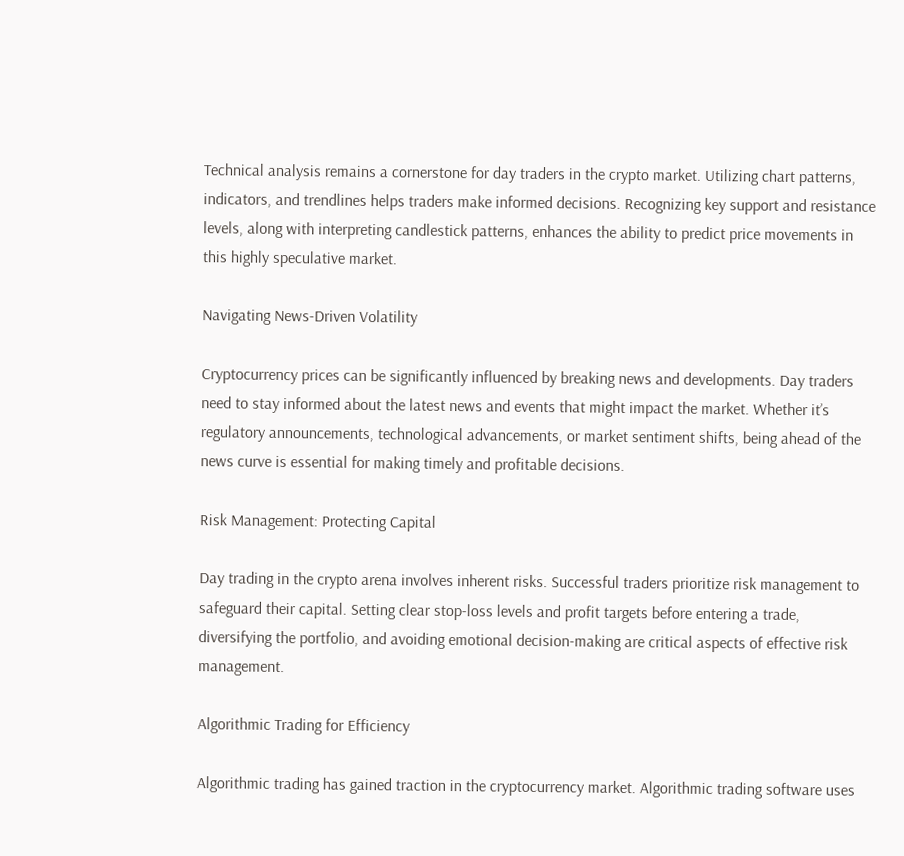Technical analysis remains a cornerstone for day traders in the crypto market. Utilizing chart patterns, indicators, and trendlines helps traders make informed decisions. Recognizing key support and resistance levels, along with interpreting candlestick patterns, enhances the ability to predict price movements in this highly speculative market.

Navigating News-Driven Volatility

Cryptocurrency prices can be significantly influenced by breaking news and developments. Day traders need to stay informed about the latest news and events that might impact the market. Whether it’s regulatory announcements, technological advancements, or market sentiment shifts, being ahead of the news curve is essential for making timely and profitable decisions.

Risk Management: Protecting Capital

Day trading in the crypto arena involves inherent risks. Successful traders prioritize risk management to safeguard their capital. Setting clear stop-loss levels and profit targets before entering a trade, diversifying the portfolio, and avoiding emotional decision-making are critical aspects of effective risk management.

Algorithmic Trading for Efficiency

Algorithmic trading has gained traction in the cryptocurrency market. Algorithmic trading software uses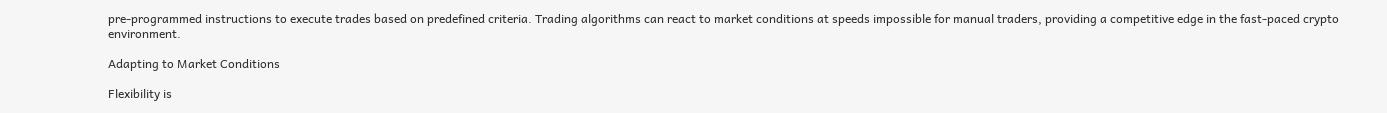pre-programmed instructions to execute trades based on predefined criteria. Trading algorithms can react to market conditions at speeds impossible for manual traders, providing a competitive edge in the fast-paced crypto environment.

Adapting to Market Conditions

Flexibility is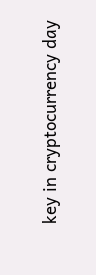key in cryptocurrency day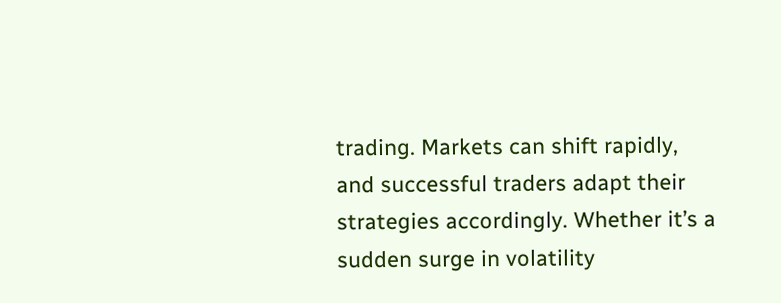trading. Markets can shift rapidly, and successful traders adapt their strategies accordingly. Whether it’s a sudden surge in volatility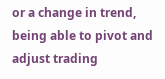or a change in trend, being able to pivot and adjust trading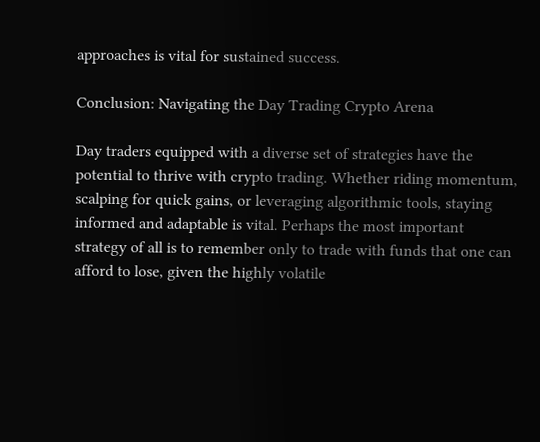approaches is vital for sustained success.

Conclusion: Navigating the Day Trading Crypto Arena

Day traders equipped with a diverse set of strategies have the potential to thrive with crypto trading. Whether riding momentum, scalping for quick gains, or leveraging algorithmic tools, staying informed and adaptable is vital. Perhaps the most important strategy of all is to remember only to trade with funds that one can afford to lose, given the highly volatile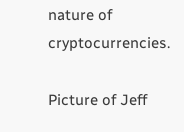nature of cryptocurrencies.

Picture of Jeff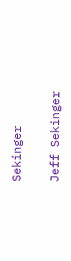Sekinger

Jeff Sekinger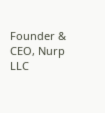Founder & CEO, Nurp LLC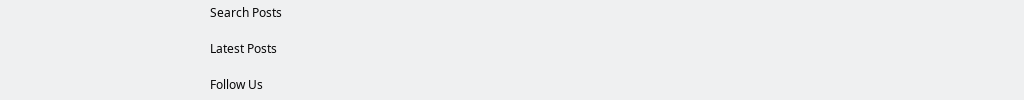Search Posts

Latest Posts

Follow Us